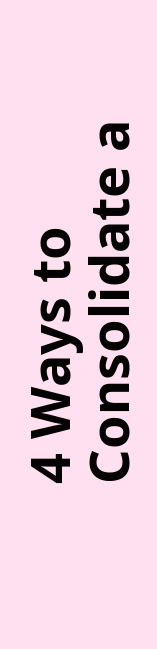4 Ways to Consolidate a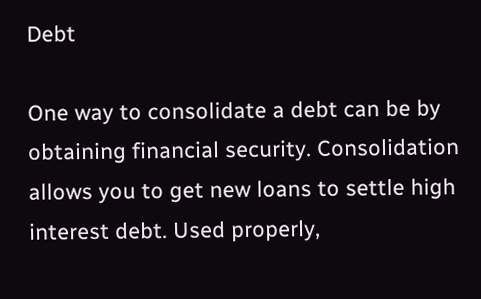Debt

One way to consolidate a debt can be by obtaining financial security. Consolidation allows you to get new loans to settle high interest debt. Used properly,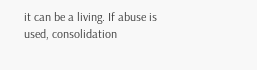it can be a living. If abuse is used, consolidation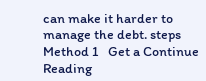can make it harder to manage the debt. steps Method 1   Get a Continue Reading